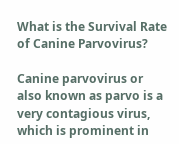What is the Survival Rate of Canine Parvovirus?

Canine parvovirus or also known as parvo is a very contagious virus, which is prominent in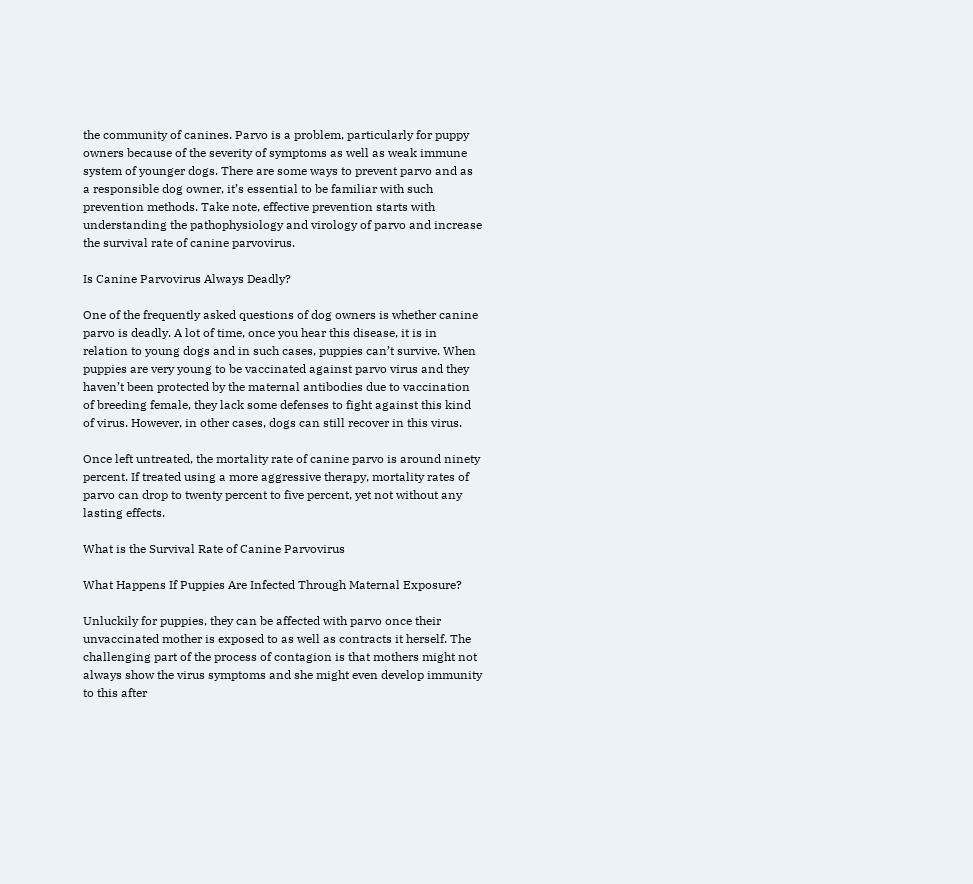the community of canines. Parvo is a problem, particularly for puppy owners because of the severity of symptoms as well as weak immune system of younger dogs. There are some ways to prevent parvo and as a responsible dog owner, it’s essential to be familiar with such prevention methods. Take note, effective prevention starts with understanding the pathophysiology and virology of parvo and increase the survival rate of canine parvovirus.

Is Canine Parvovirus Always Deadly?

One of the frequently asked questions of dog owners is whether canine parvo is deadly. A lot of time, once you hear this disease, it is in relation to young dogs and in such cases, puppies can’t survive. When puppies are very young to be vaccinated against parvo virus and they haven’t been protected by the maternal antibodies due to vaccination of breeding female, they lack some defenses to fight against this kind of virus. However, in other cases, dogs can still recover in this virus.

Once left untreated, the mortality rate of canine parvo is around ninety percent. If treated using a more aggressive therapy, mortality rates of parvo can drop to twenty percent to five percent, yet not without any lasting effects.

What is the Survival Rate of Canine Parvovirus

What Happens If Puppies Are Infected Through Maternal Exposure?

Unluckily for puppies, they can be affected with parvo once their unvaccinated mother is exposed to as well as contracts it herself. The challenging part of the process of contagion is that mothers might not always show the virus symptoms and she might even develop immunity to this after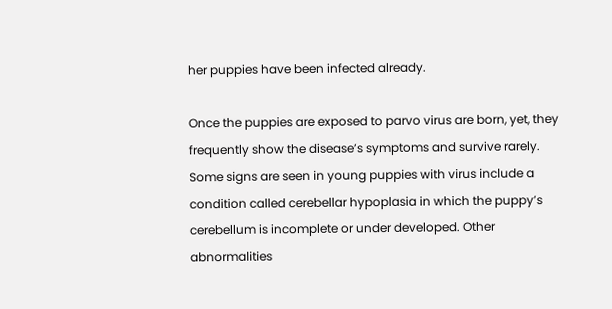her puppies have been infected already.

Once the puppies are exposed to parvo virus are born, yet, they frequently show the disease’s symptoms and survive rarely. Some signs are seen in young puppies with virus include a condition called cerebellar hypoplasia in which the puppy’s cerebellum is incomplete or under developed. Other abnormalities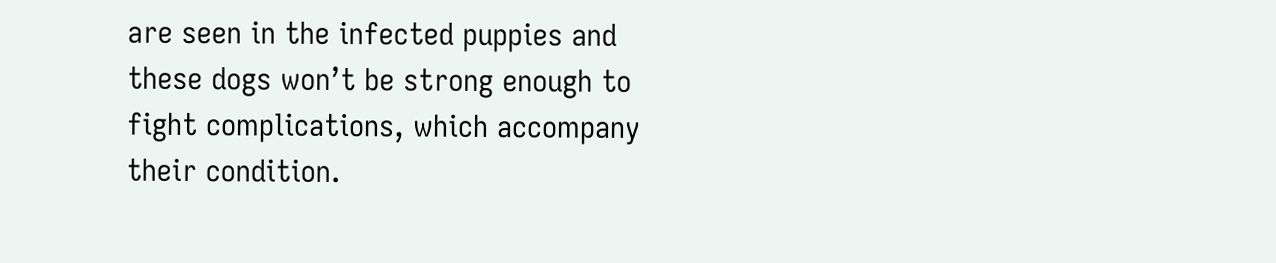are seen in the infected puppies and these dogs won’t be strong enough to fight complications, which accompany their condition.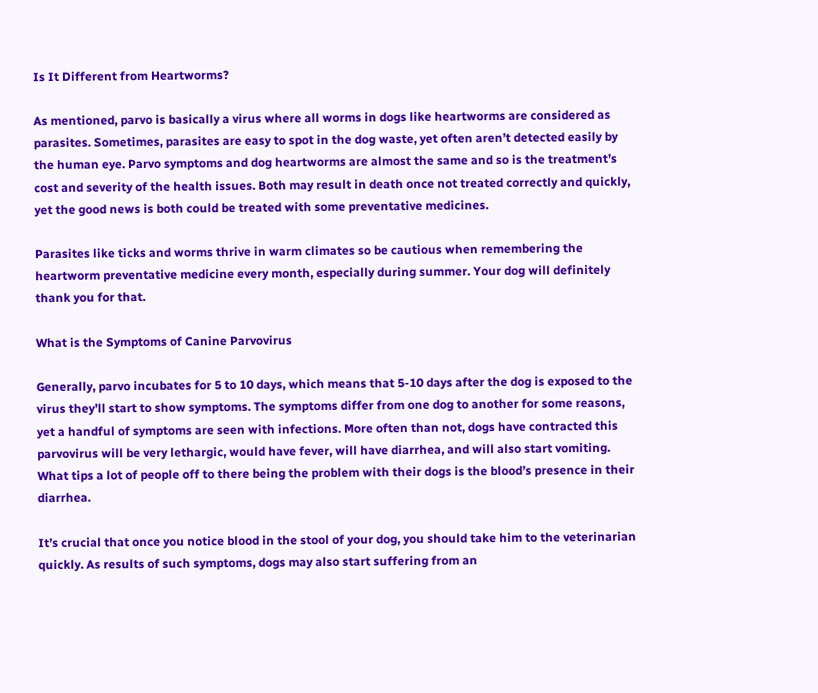Is It Different from Heartworms?

As mentioned, parvo is basically a virus where all worms in dogs like heartworms are considered as parasites. Sometimes, parasites are easy to spot in the dog waste, yet often aren’t detected easily by the human eye. Parvo symptoms and dog heartworms are almost the same and so is the treatment’s cost and severity of the health issues. Both may result in death once not treated correctly and quickly, yet the good news is both could be treated with some preventative medicines.

Parasites like ticks and worms thrive in warm climates so be cautious when remembering the heartworm preventative medicine every month, especially during summer. Your dog will definitely thank you for that.

What is the Symptoms of Canine Parvovirus

Generally, parvo incubates for 5 to 10 days, which means that 5-10 days after the dog is exposed to the virus they’ll start to show symptoms. The symptoms differ from one dog to another for some reasons, yet a handful of symptoms are seen with infections. More often than not, dogs have contracted this parvovirus will be very lethargic, would have fever, will have diarrhea, and will also start vomiting. What tips a lot of people off to there being the problem with their dogs is the blood’s presence in their diarrhea.

It’s crucial that once you notice blood in the stool of your dog, you should take him to the veterinarian quickly. As results of such symptoms, dogs may also start suffering from an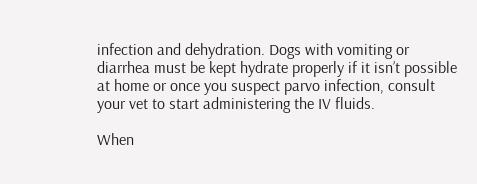infection and dehydration. Dogs with vomiting or diarrhea must be kept hydrate properly if it isn’t possible at home or once you suspect parvo infection, consult your vet to start administering the IV fluids.

When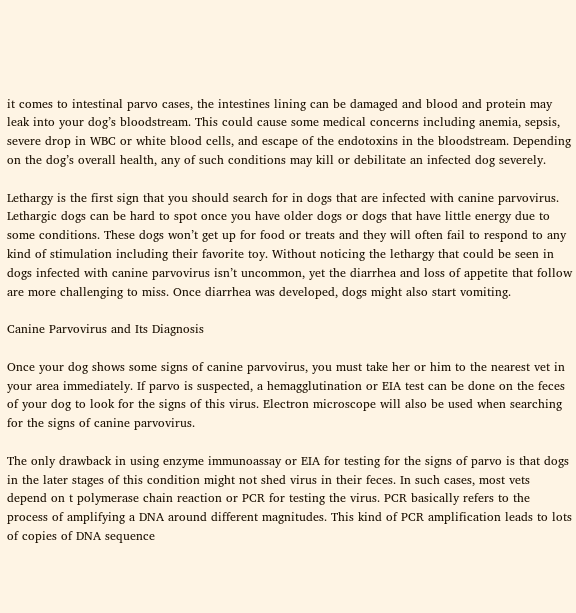it comes to intestinal parvo cases, the intestines lining can be damaged and blood and protein may leak into your dog’s bloodstream. This could cause some medical concerns including anemia, sepsis, severe drop in WBC or white blood cells, and escape of the endotoxins in the bloodstream. Depending on the dog’s overall health, any of such conditions may kill or debilitate an infected dog severely.

Lethargy is the first sign that you should search for in dogs that are infected with canine parvovirus. Lethargic dogs can be hard to spot once you have older dogs or dogs that have little energy due to some conditions. These dogs won’t get up for food or treats and they will often fail to respond to any kind of stimulation including their favorite toy. Without noticing the lethargy that could be seen in dogs infected with canine parvovirus isn’t uncommon, yet the diarrhea and loss of appetite that follow are more challenging to miss. Once diarrhea was developed, dogs might also start vomiting.

Canine Parvovirus and Its Diagnosis

Once your dog shows some signs of canine parvovirus, you must take her or him to the nearest vet in your area immediately. If parvo is suspected, a hemagglutination or EIA test can be done on the feces of your dog to look for the signs of this virus. Electron microscope will also be used when searching for the signs of canine parvovirus.

The only drawback in using enzyme immunoassay or EIA for testing for the signs of parvo is that dogs in the later stages of this condition might not shed virus in their feces. In such cases, most vets depend on t polymerase chain reaction or PCR for testing the virus. PCR basically refers to the process of amplifying a DNA around different magnitudes. This kind of PCR amplification leads to lots of copies of DNA sequence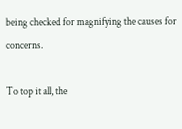being checked for magnifying the causes for concerns.

To top it all, the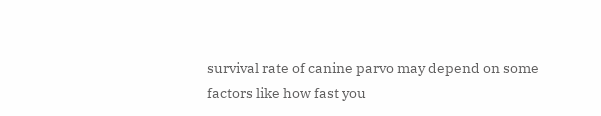survival rate of canine parvo may depend on some factors like how fast you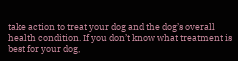take action to treat your dog and the dog’s overall health condition. If you don’t know what treatment is best for your dog,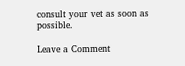consult your vet as soon as possible.

Leave a Comment